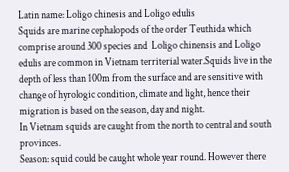Latin name: Loligo chinesis and Loligo edulis
Squids are marine cephalopods of the order Teuthida which comprise around 300 species and  Loligo chinensis and Loligo edulis are common in Vietnam territerial water.Squids live in the depth of less than 100m from the surface and are sensitive with change of hyrologic condition, climate and light, hence their migration is based on the season, day and night.
In Vietnam squids are caught from the north to central and south provinces.
Season: squid could be caught whole year round. However there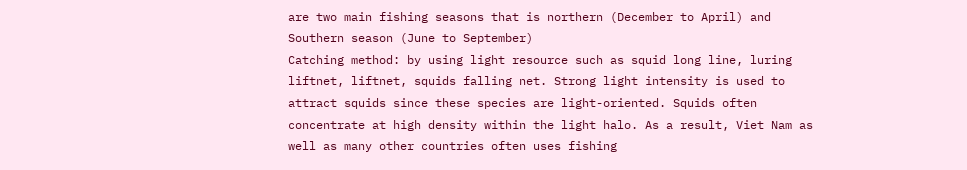are two main fishing seasons that is northern (December to April) and Southern season (June to September)
Catching method: by using light resource such as squid long line, luring liftnet, liftnet, squids falling net. Strong light intensity is used to attract squids since these species are light-oriented. Squids often concentrate at high density within the light halo. As a result, Viet Nam as well as many other countries often uses fishing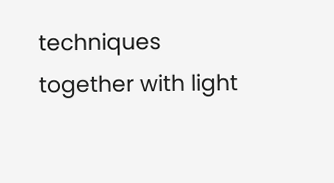techniques together with light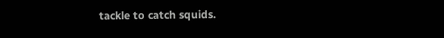tackle to catch squids.